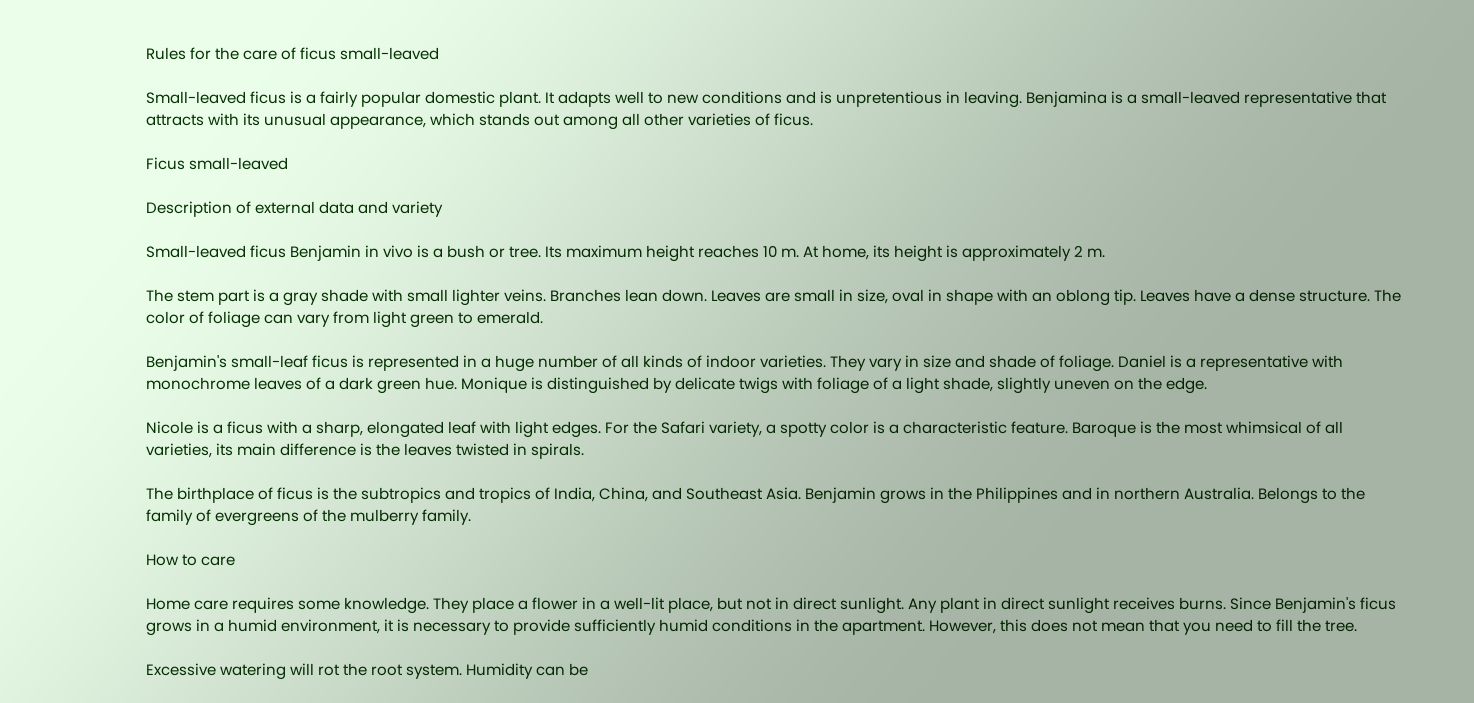Rules for the care of ficus small-leaved

Small-leaved ficus is a fairly popular domestic plant. It adapts well to new conditions and is unpretentious in leaving. Benjamina is a small-leaved representative that attracts with its unusual appearance, which stands out among all other varieties of ficus.

Ficus small-leaved

Description of external data and variety

Small-leaved ficus Benjamin in vivo is a bush or tree. Its maximum height reaches 10 m. At home, its height is approximately 2 m.

The stem part is a gray shade with small lighter veins. Branches lean down. Leaves are small in size, oval in shape with an oblong tip. Leaves have a dense structure. The color of foliage can vary from light green to emerald.

Benjamin's small-leaf ficus is represented in a huge number of all kinds of indoor varieties. They vary in size and shade of foliage. Daniel is a representative with monochrome leaves of a dark green hue. Monique is distinguished by delicate twigs with foliage of a light shade, slightly uneven on the edge.

Nicole is a ficus with a sharp, elongated leaf with light edges. For the Safari variety, a spotty color is a characteristic feature. Baroque is the most whimsical of all varieties, its main difference is the leaves twisted in spirals.

The birthplace of ficus is the subtropics and tropics of India, China, and Southeast Asia. Benjamin grows in the Philippines and in northern Australia. Belongs to the family of evergreens of the mulberry family.

How to care

Home care requires some knowledge. They place a flower in a well-lit place, but not in direct sunlight. Any plant in direct sunlight receives burns. Since Benjamin's ficus grows in a humid environment, it is necessary to provide sufficiently humid conditions in the apartment. However, this does not mean that you need to fill the tree.

Excessive watering will rot the root system. Humidity can be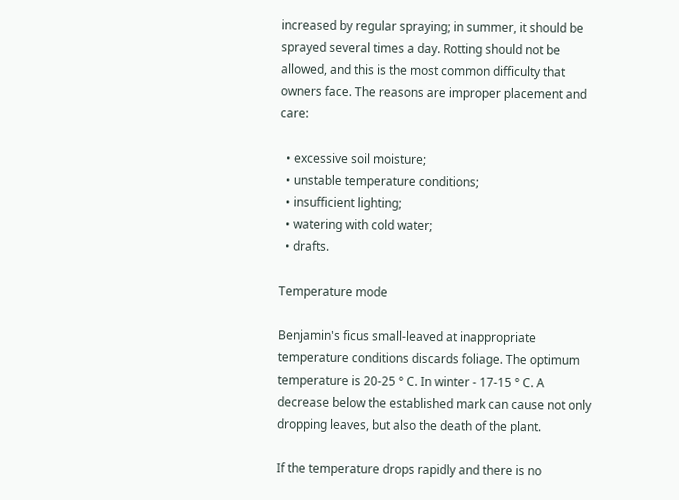increased by regular spraying; in summer, it should be sprayed several times a day. Rotting should not be allowed, and this is the most common difficulty that owners face. The reasons are improper placement and care:

  • excessive soil moisture;
  • unstable temperature conditions;
  • insufficient lighting;
  • watering with cold water;
  • drafts.

Temperature mode

Benjamin's ficus small-leaved at inappropriate temperature conditions discards foliage. The optimum temperature is 20-25 ° C. In winter - 17-15 ° C. A decrease below the established mark can cause not only dropping leaves, but also the death of the plant.

If the temperature drops rapidly and there is no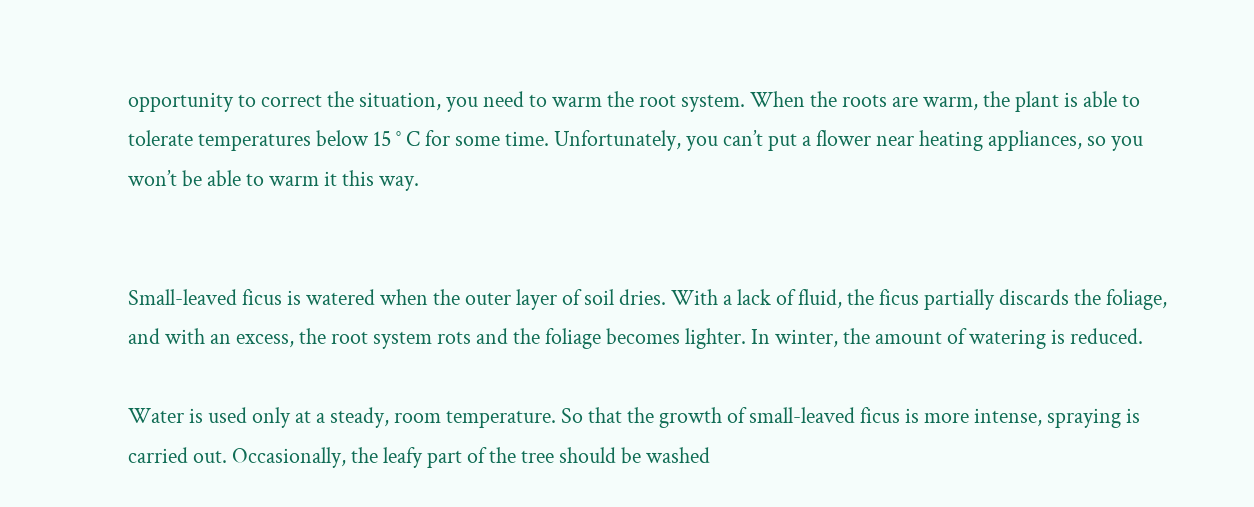opportunity to correct the situation, you need to warm the root system. When the roots are warm, the plant is able to tolerate temperatures below 15 ° C for some time. Unfortunately, you can’t put a flower near heating appliances, so you won’t be able to warm it this way.


Small-leaved ficus is watered when the outer layer of soil dries. With a lack of fluid, the ficus partially discards the foliage, and with an excess, the root system rots and the foliage becomes lighter. In winter, the amount of watering is reduced.

Water is used only at a steady, room temperature. So that the growth of small-leaved ficus is more intense, spraying is carried out. Occasionally, the leafy part of the tree should be washed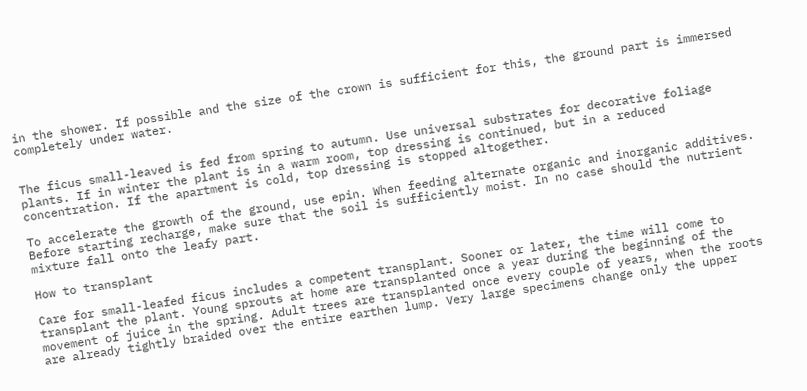in the shower. If possible and the size of the crown is sufficient for this, the ground part is immersed completely under water.


The ficus small-leaved is fed from spring to autumn. Use universal substrates for decorative foliage plants. If in winter the plant is in a warm room, top dressing is continued, but in a reduced concentration. If the apartment is cold, top dressing is stopped altogether.

To accelerate the growth of the ground, use epin. When feeding alternate organic and inorganic additives. Before starting recharge, make sure that the soil is sufficiently moist. In no case should the nutrient mixture fall onto the leafy part.

How to transplant

Care for small-leafed ficus includes a competent transplant. Sooner or later, the time will come to transplant the plant. Young sprouts at home are transplanted once a year during the beginning of the movement of juice in the spring. Adult trees are transplanted once every couple of years, when the roots are already tightly braided over the entire earthen lump. Very large specimens change only the upper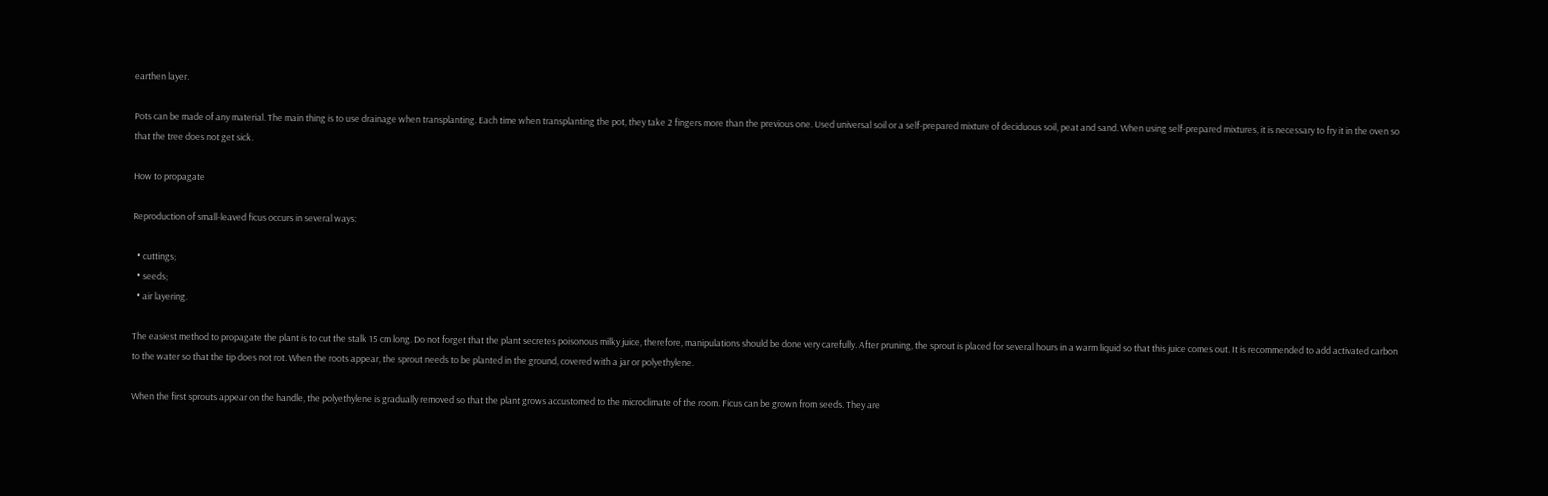earthen layer.

Pots can be made of any material. The main thing is to use drainage when transplanting. Each time when transplanting the pot, they take 2 fingers more than the previous one. Used universal soil or a self-prepared mixture of deciduous soil, peat and sand. When using self-prepared mixtures, it is necessary to fry it in the oven so that the tree does not get sick.

How to propagate

Reproduction of small-leaved ficus occurs in several ways:

  • cuttings;
  • seeds;
  • air layering.

The easiest method to propagate the plant is to cut the stalk 15 cm long. Do not forget that the plant secretes poisonous milky juice, therefore, manipulations should be done very carefully. After pruning, the sprout is placed for several hours in a warm liquid so that this juice comes out. It is recommended to add activated carbon to the water so that the tip does not rot. When the roots appear, the sprout needs to be planted in the ground, covered with a jar or polyethylene.

When the first sprouts appear on the handle, the polyethylene is gradually removed so that the plant grows accustomed to the microclimate of the room. Ficus can be grown from seeds. They are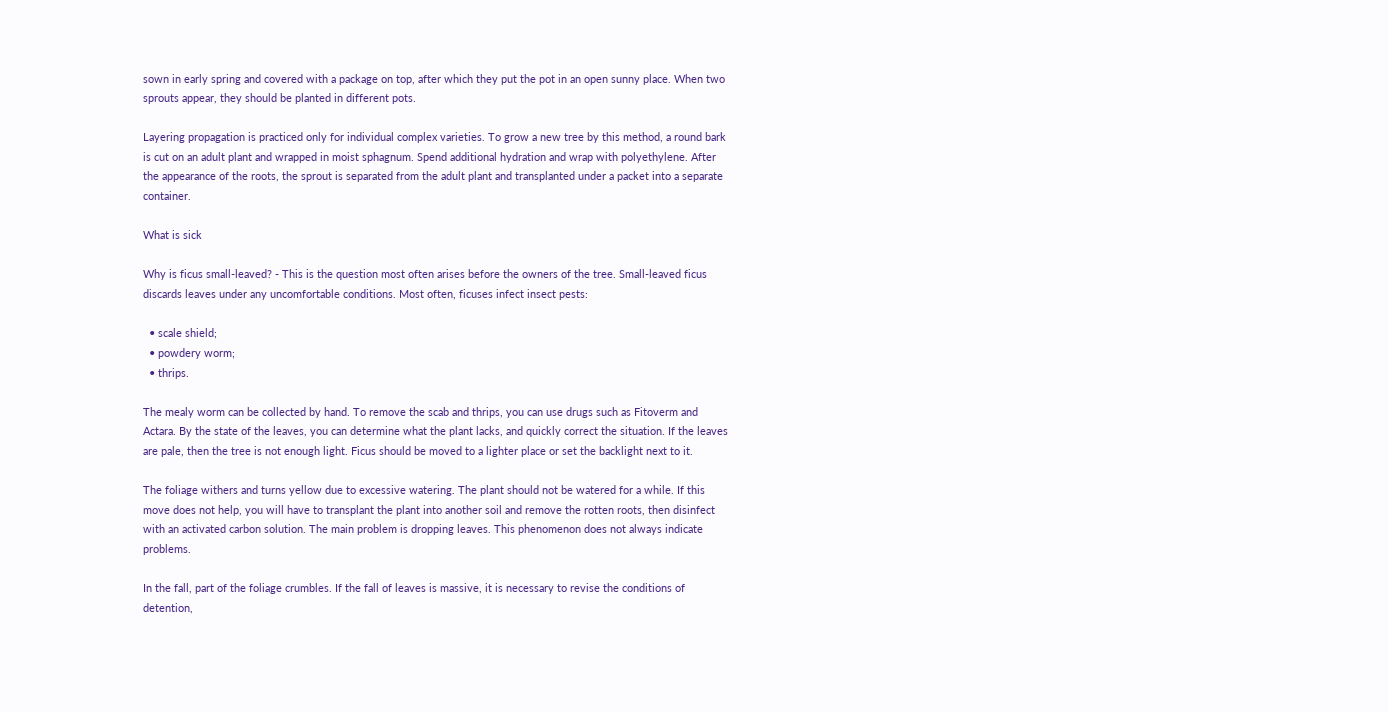sown in early spring and covered with a package on top, after which they put the pot in an open sunny place. When two sprouts appear, they should be planted in different pots.

Layering propagation is practiced only for individual complex varieties. To grow a new tree by this method, a round bark is cut on an adult plant and wrapped in moist sphagnum. Spend additional hydration and wrap with polyethylene. After the appearance of the roots, the sprout is separated from the adult plant and transplanted under a packet into a separate container.

What is sick

Why is ficus small-leaved? - This is the question most often arises before the owners of the tree. Small-leaved ficus discards leaves under any uncomfortable conditions. Most often, ficuses infect insect pests:

  • scale shield;
  • powdery worm;
  • thrips.

The mealy worm can be collected by hand. To remove the scab and thrips, you can use drugs such as Fitoverm and Actara. By the state of the leaves, you can determine what the plant lacks, and quickly correct the situation. If the leaves are pale, then the tree is not enough light. Ficus should be moved to a lighter place or set the backlight next to it.

The foliage withers and turns yellow due to excessive watering. The plant should not be watered for a while. If this move does not help, you will have to transplant the plant into another soil and remove the rotten roots, then disinfect with an activated carbon solution. The main problem is dropping leaves. This phenomenon does not always indicate problems.

In the fall, part of the foliage crumbles. If the fall of leaves is massive, it is necessary to revise the conditions of detention,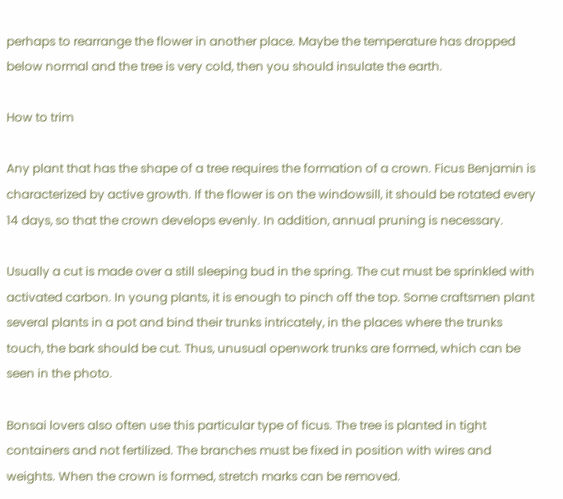perhaps to rearrange the flower in another place. Maybe the temperature has dropped below normal and the tree is very cold, then you should insulate the earth.

How to trim

Any plant that has the shape of a tree requires the formation of a crown. Ficus Benjamin is characterized by active growth. If the flower is on the windowsill, it should be rotated every 14 days, so that the crown develops evenly. In addition, annual pruning is necessary.

Usually a cut is made over a still sleeping bud in the spring. The cut must be sprinkled with activated carbon. In young plants, it is enough to pinch off the top. Some craftsmen plant several plants in a pot and bind their trunks intricately, in the places where the trunks touch, the bark should be cut. Thus, unusual openwork trunks are formed, which can be seen in the photo.

Bonsai lovers also often use this particular type of ficus. The tree is planted in tight containers and not fertilized. The branches must be fixed in position with wires and weights. When the crown is formed, stretch marks can be removed.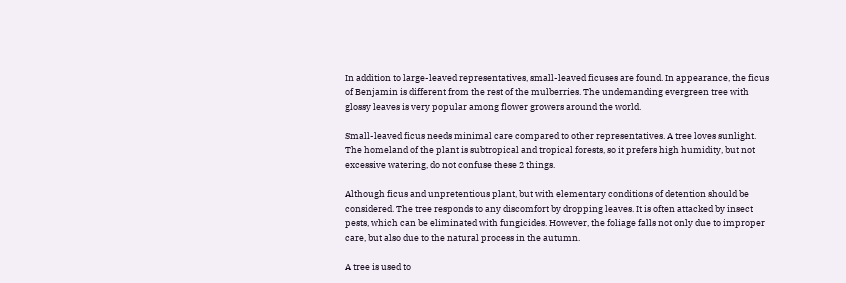In addition to large-leaved representatives, small-leaved ficuses are found. In appearance, the ficus of Benjamin is different from the rest of the mulberries. The undemanding evergreen tree with glossy leaves is very popular among flower growers around the world.

Small-leaved ficus needs minimal care compared to other representatives. A tree loves sunlight. The homeland of the plant is subtropical and tropical forests, so it prefers high humidity, but not excessive watering, do not confuse these 2 things.

Although ficus and unpretentious plant, but with elementary conditions of detention should be considered. The tree responds to any discomfort by dropping leaves. It is often attacked by insect pests, which can be eliminated with fungicides. However, the foliage falls not only due to improper care, but also due to the natural process in the autumn.

A tree is used to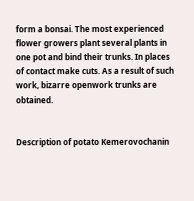form a bonsai. The most experienced flower growers plant several plants in one pot and bind their trunks. In places of contact make cuts. As a result of such work, bizarre openwork trunks are obtained.


Description of potato Kemerovochanin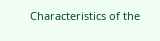Characteristics of the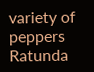variety of peppers Ratunda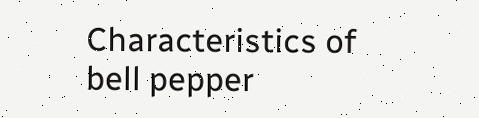Characteristics of bell pepper